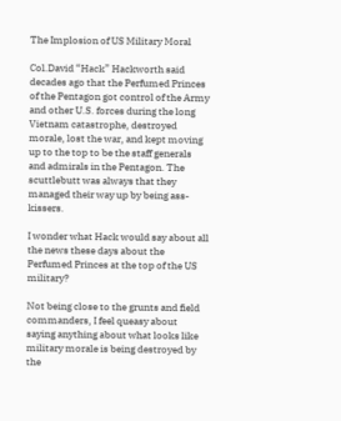The Implosion of US Military Moral

Col.David “Hack” Hackworth said decades ago that the Perfumed Princes of the Pentagon got control of the Army and other U.S. forces during the long Vietnam catastrophe, destroyed morale, lost the war, and kept moving up to the top to be the staff generals and admirals in the Pentagon. The scuttlebutt was always that they managed their way up by being ass-kissers.

I wonder what Hack would say about all the news these days about the Perfumed Princes at the top of the US military?

Not being close to the grunts and field commanders, I feel queasy about saying anything about what looks like military morale is being destroyed by the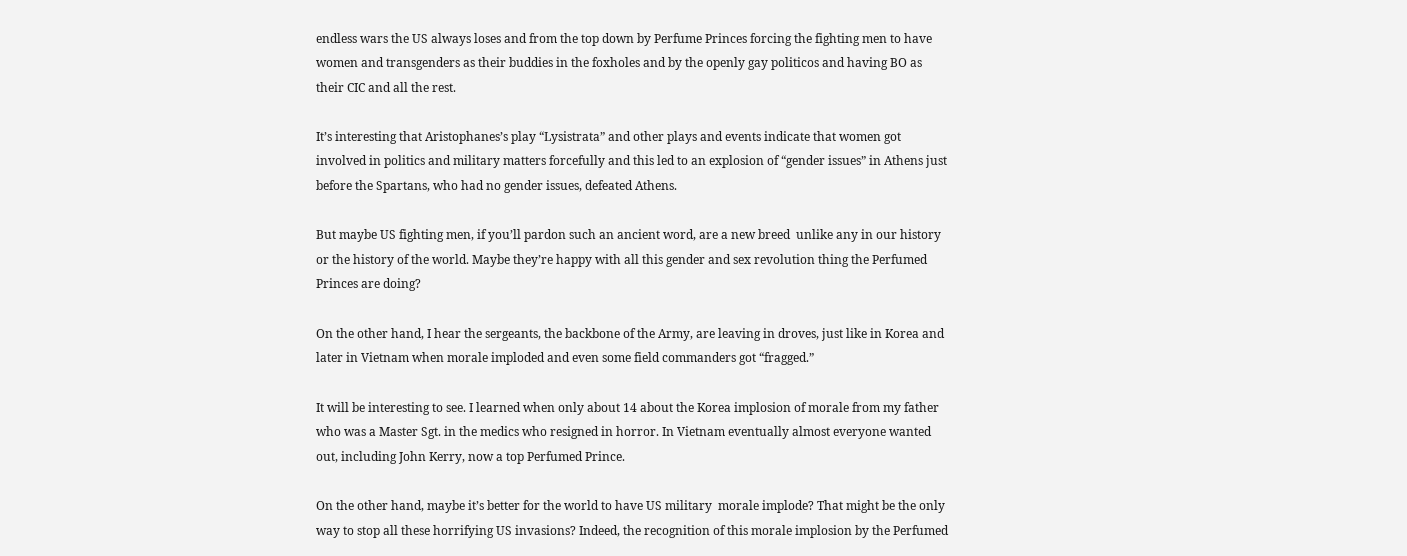endless wars the US always loses and from the top down by Perfume Princes forcing the fighting men to have women and transgenders as their buddies in the foxholes and by the openly gay politicos and having BO as their CIC and all the rest.

It’s interesting that Aristophanes’s play “Lysistrata” and other plays and events indicate that women got involved in politics and military matters forcefully and this led to an explosion of “gender issues” in Athens just before the Spartans, who had no gender issues, defeated Athens.

But maybe US fighting men, if you’ll pardon such an ancient word, are a new breed  unlike any in our history or the history of the world. Maybe they’re happy with all this gender and sex revolution thing the Perfumed Princes are doing?

On the other hand, I hear the sergeants, the backbone of the Army, are leaving in droves, just like in Korea and later in Vietnam when morale imploded and even some field commanders got “fragged.”

It will be interesting to see. I learned when only about 14 about the Korea implosion of morale from my father who was a Master Sgt. in the medics who resigned in horror. In Vietnam eventually almost everyone wanted out, including John Kerry, now a top Perfumed Prince.

On the other hand, maybe it’s better for the world to have US military  morale implode? That might be the only way to stop all these horrifying US invasions? Indeed, the recognition of this morale implosion by the Perfumed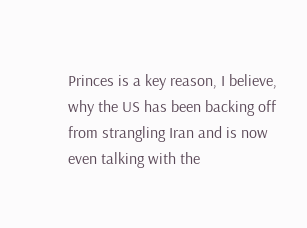Princes is a key reason, I believe, why the US has been backing off from strangling Iran and is now even talking with the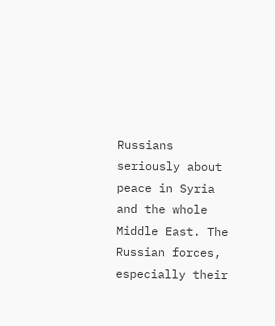Russians seriously about peace in Syria and the whole Middle East. The Russian forces, especially their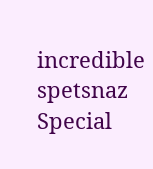incredible spetsnaz Special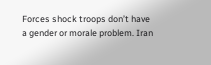Forces shock troops don’t have a gender or morale problem. Iran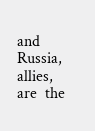and Russia, allies, are  the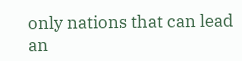only nations that can lead an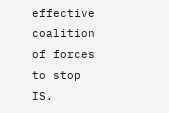effective coalition of forces to stop IS.